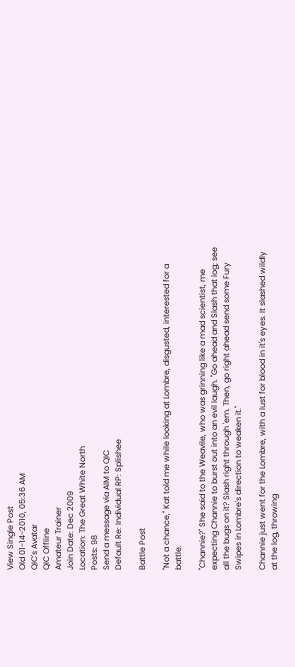View Single Post
Old 01-14-2010, 05:36 AM
QIC's Avatar
QIC Offline
Amateur Trainer
Join Date: Dec 2009
Location: The Great White North
Posts: 98
Send a message via AIM to QIC
Default Re: Individual RP: Splishee

Battle Post

"Not a chance," Kat told me while looking at Lombre, disgusted, interested for a battle.

"Channie?" She said to the Weavile, who was grinning like a mad scientist, me expecting Channie to burst out into an evil laugh. "Go ahead and Slash that log; see all the bugs on it? Slash right through 'em. Then, go right ahead send some Fury Swipes in Lombre's direction to weaken it."

Channie just went for the Lombre, with a lust for blood in it's eyes. It slashed wildly at the log, throwing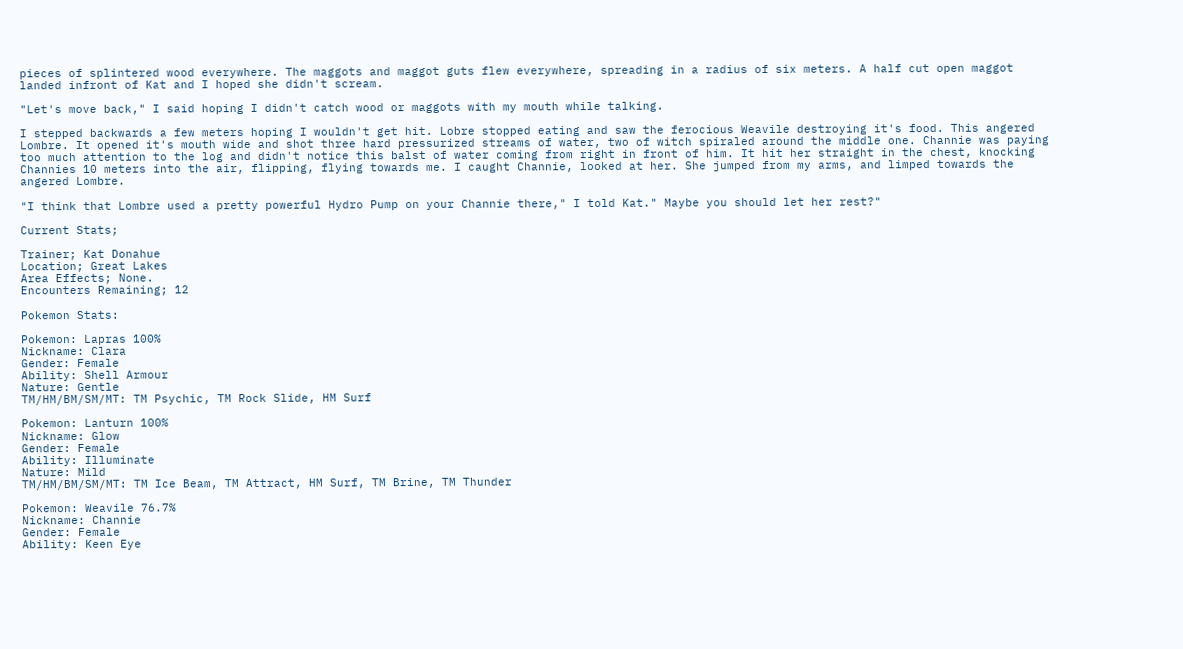pieces of splintered wood everywhere. The maggots and maggot guts flew everywhere, spreading in a radius of six meters. A half cut open maggot landed infront of Kat and I hoped she didn't scream.

"Let's move back," I said hoping I didn't catch wood or maggots with my mouth while talking.

I stepped backwards a few meters hoping I wouldn't get hit. Lobre stopped eating and saw the ferocious Weavile destroying it's food. This angered Lombre. It opened it's mouth wide and shot three hard pressurized streams of water, two of witch spiraled around the middle one. Channie was paying too much attention to the log and didn't notice this balst of water coming from right in front of him. It hit her straight in the chest, knocking Channies 10 meters into the air, flipping, flying towards me. I caught Channie, looked at her. She jumped from my arms, and limped towards the angered Lombre.

"I think that Lombre used a pretty powerful Hydro Pump on your Channie there," I told Kat." Maybe you should let her rest?"

Current Stats;

Trainer; Kat Donahue
Location; Great Lakes
Area Effects; None.
Encounters Remaining; 12

Pokemon Stats:

Pokemon: Lapras 100%
Nickname: Clara
Gender: Female
Ability: Shell Armour
Nature: Gentle
TM/HM/BM/SM/MT: TM Psychic, TM Rock Slide, HM Surf

Pokemon: Lanturn 100%
Nickname: Glow
Gender: Female
Ability: Illuminate
Nature: Mild
TM/HM/BM/SM/MT: TM Ice Beam, TM Attract, HM Surf, TM Brine, TM Thunder

Pokemon: Weavile 76.7%
Nickname: Channie
Gender: Female
Ability: Keen Eye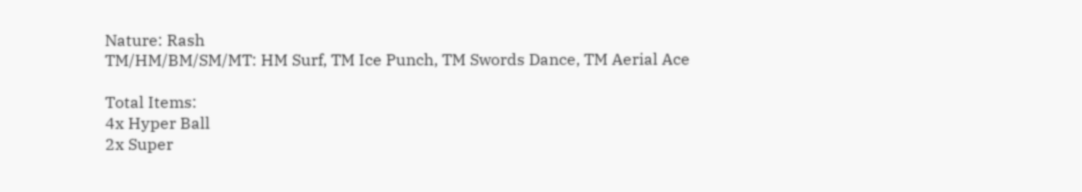Nature: Rash
TM/HM/BM/SM/MT: HM Surf, TM Ice Punch, TM Swords Dance, TM Aerial Ace

Total Items:
4x Hyper Ball
2x Super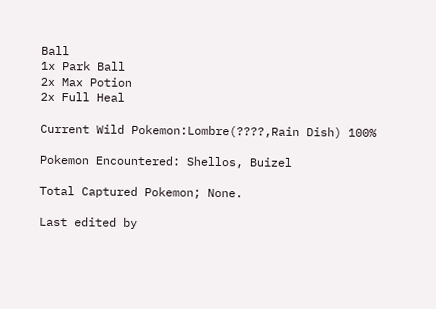Ball
1x Park Ball
2x Max Potion
2x Full Heal

Current Wild Pokemon:Lombre(????,Rain Dish) 100%

Pokemon Encountered: Shellos, Buizel

Total Captured Pokemon; None.

Last edited by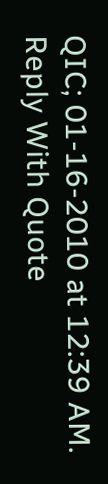QIC; 01-16-2010 at 12:39 AM.
Reply With Quote